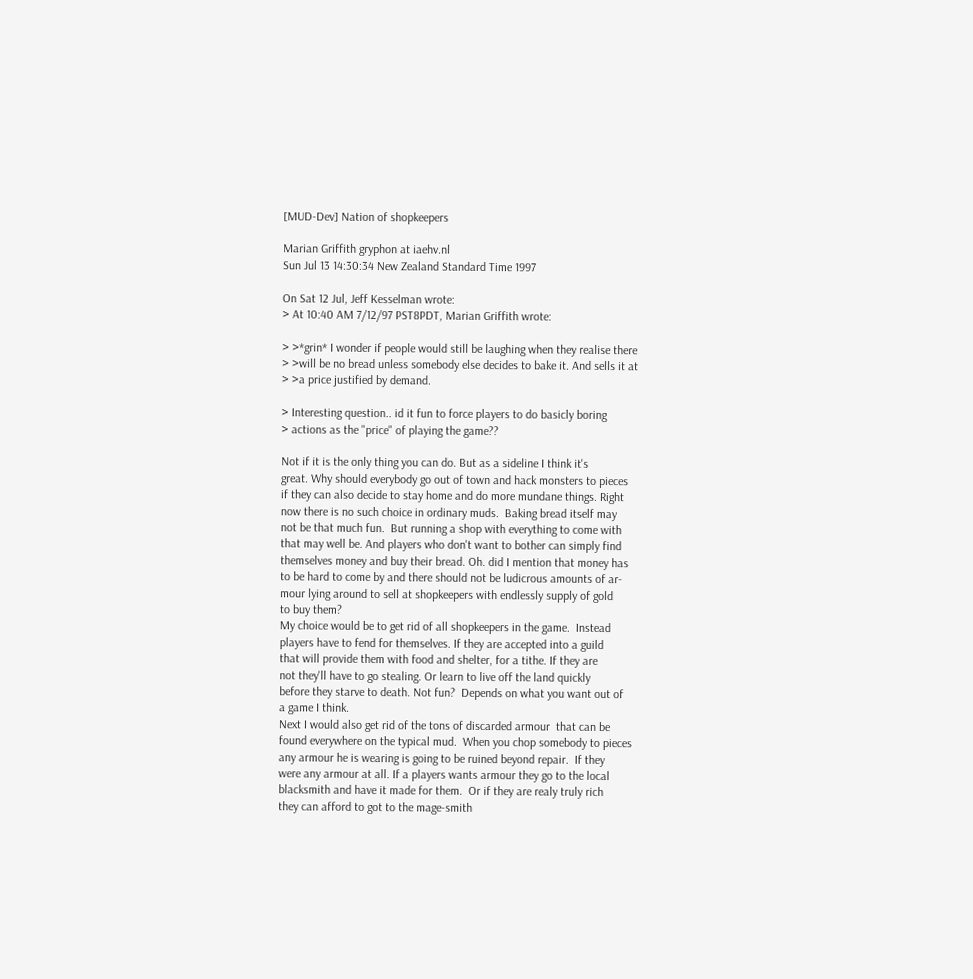[MUD-Dev] Nation of shopkeepers

Marian Griffith gryphon at iaehv.nl
Sun Jul 13 14:30:34 New Zealand Standard Time 1997

On Sat 12 Jul, Jeff Kesselman wrote:
> At 10:40 AM 7/12/97 PST8PDT, Marian Griffith wrote:

> >*grin* I wonder if people would still be laughing when they realise there
> >will be no bread unless somebody else decides to bake it. And sells it at
> >a price justified by demand.

> Interesting question.. id it fun to force players to do basicly boring
> actions as the "price" of playing the game??

Not if it is the only thing you can do. But as a sideline I think it's
great. Why should everybody go out of town and hack monsters to pieces
if they can also decide to stay home and do more mundane things. Right
now there is no such choice in ordinary muds.  Baking bread itself may
not be that much fun.  But running a shop with everything to come with
that may well be. And players who don't want to bother can simply find
themselves money and buy their bread. Oh. did I mention that money has
to be hard to come by and there should not be ludicrous amounts of ar-
mour lying around to sell at shopkeepers with endlessly supply of gold
to buy them?
My choice would be to get rid of all shopkeepers in the game.  Instead
players have to fend for themselves. If they are accepted into a guild
that will provide them with food and shelter, for a tithe. If they are
not they'll have to go stealing. Or learn to live off the land quickly
before they starve to death. Not fun?  Depends on what you want out of
a game I think.
Next I would also get rid of the tons of discarded armour  that can be
found everywhere on the typical mud.  When you chop somebody to pieces
any armour he is wearing is going to be ruined beyond repair.  If they
were any armour at all. If a players wants armour they go to the local
blacksmith and have it made for them.  Or if they are realy truly rich
they can afford to got to the mage-smith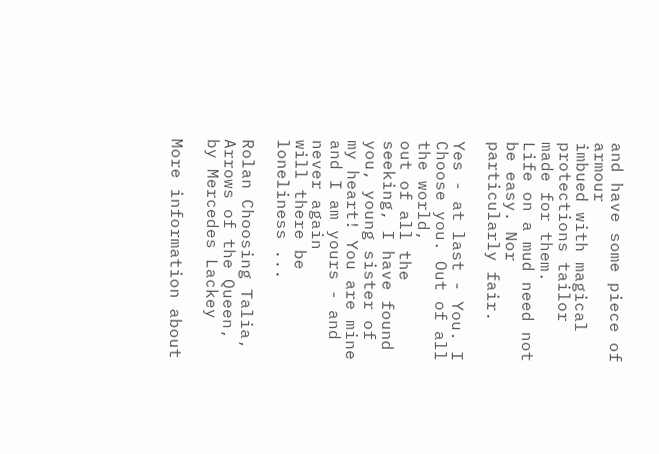and have some piece of armour
imbued with magical protections tailor made for them.
Life on a mud need not be easy. Nor particularly fair.

Yes - at last - You. I Choose you. Out of all the world,
out of all the seeking, I have found you, young sister of
my heart! You are mine and I am yours - and never again
will there be loneliness ...

Rolan Choosing Talia,
Arrows of the Queen, by Mercedes Lackey

More information about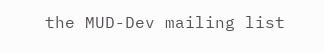the MUD-Dev mailing list